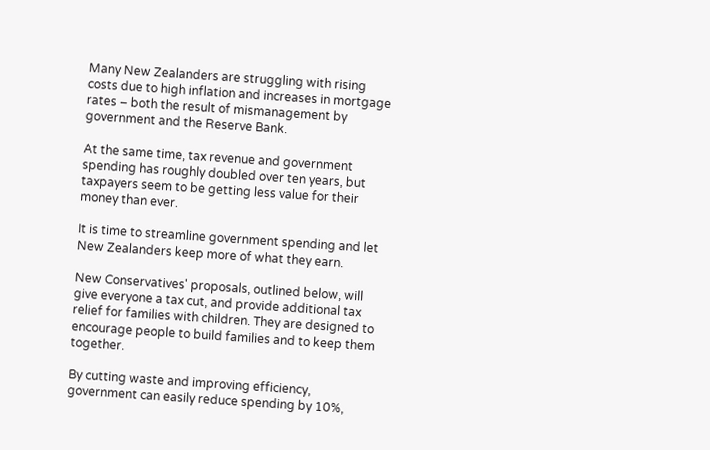Many New Zealanders are struggling with rising costs due to high inflation and increases in mortgage rates – both the result of mismanagement by government and the Reserve Bank.

At the same time, tax revenue and government spending has roughly doubled over ten years, but taxpayers seem to be getting less value for their money than ever.

It is time to streamline government spending and let New Zealanders keep more of what they earn.

New Conservatives' proposals, outlined below, will give everyone a tax cut, and provide additional tax relief for families with children. They are designed to encourage people to build families and to keep them together.

By cutting waste and improving efficiency, government can easily reduce spending by 10%,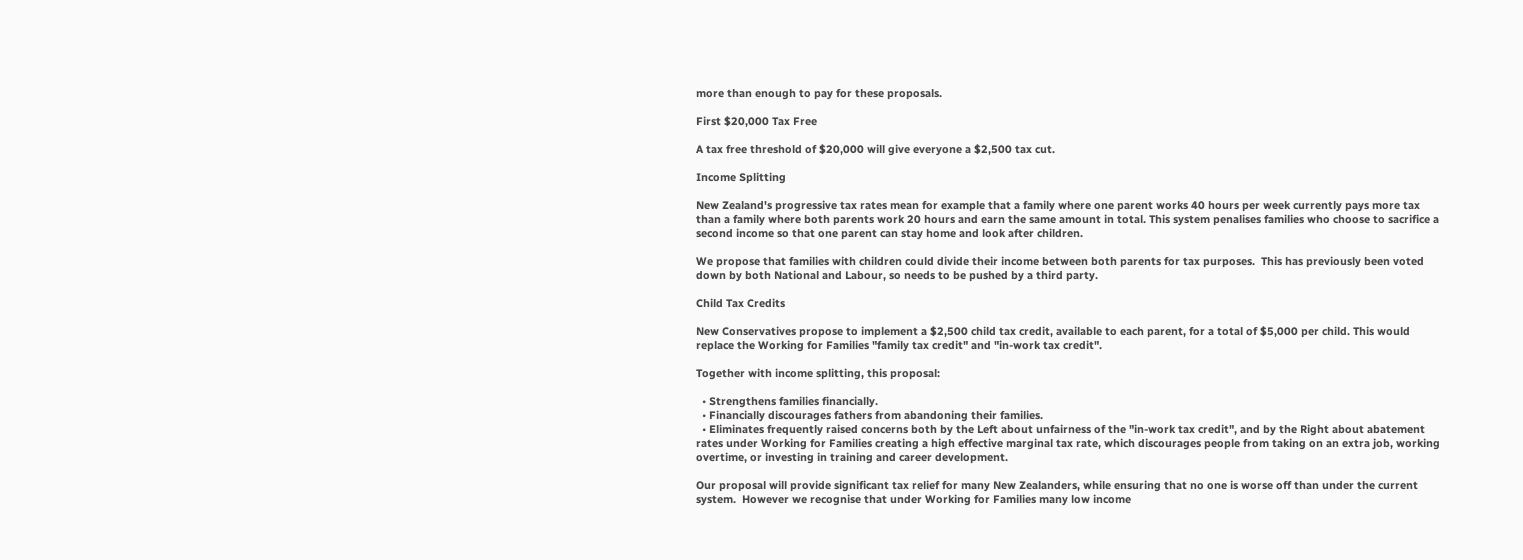more than enough to pay for these proposals.

First $20,000 Tax Free

A tax free threshold of $20,000 will give everyone a $2,500 tax cut.

Income Splitting

New Zealand's progressive tax rates mean for example that a family where one parent works 40 hours per week currently pays more tax than a family where both parents work 20 hours and earn the same amount in total. This system penalises families who choose to sacrifice a second income so that one parent can stay home and look after children.

We propose that families with children could divide their income between both parents for tax purposes.  This has previously been voted down by both National and Labour, so needs to be pushed by a third party.

Child Tax Credits

New Conservatives propose to implement a $2,500 child tax credit, available to each parent, for a total of $5,000 per child. This would replace the Working for Families "family tax credit" and "in-work tax credit".

Together with income splitting, this proposal:

  • Strengthens families financially.
  • Financially discourages fathers from abandoning their families.
  • Eliminates frequently raised concerns both by the Left about unfairness of the "in-work tax credit", and by the Right about abatement rates under Working for Families creating a high effective marginal tax rate, which discourages people from taking on an extra job, working overtime, or investing in training and career development.

Our proposal will provide significant tax relief for many New Zealanders, while ensuring that no one is worse off than under the current system.  However we recognise that under Working for Families many low income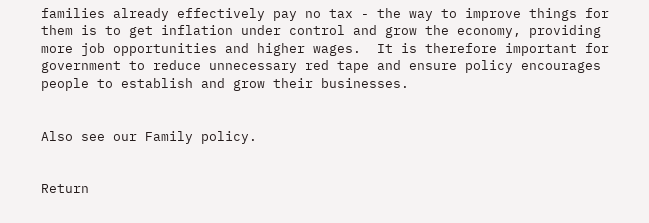families already effectively pay no tax - the way to improve things for them is to get inflation under control and grow the economy, providing more job opportunities and higher wages.  It is therefore important for government to reduce unnecessary red tape and ensure policy encourages people to establish and grow their businesses.


Also see our Family policy.


Return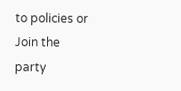to policies or Join the party